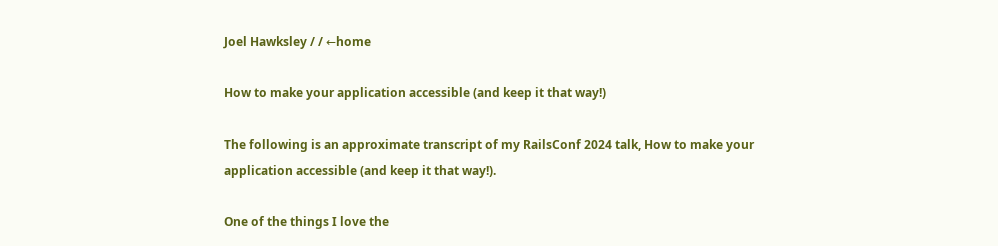Joel Hawksley / / ←home

How to make your application accessible (and keep it that way!)

The following is an approximate transcript of my RailsConf 2024 talk, How to make your application accessible (and keep it that way!).

One of the things I love the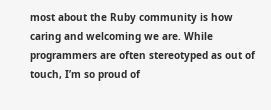most about the Ruby community is how caring and welcoming we are. While programmers are often stereotyped as out of touch, I’m so proud of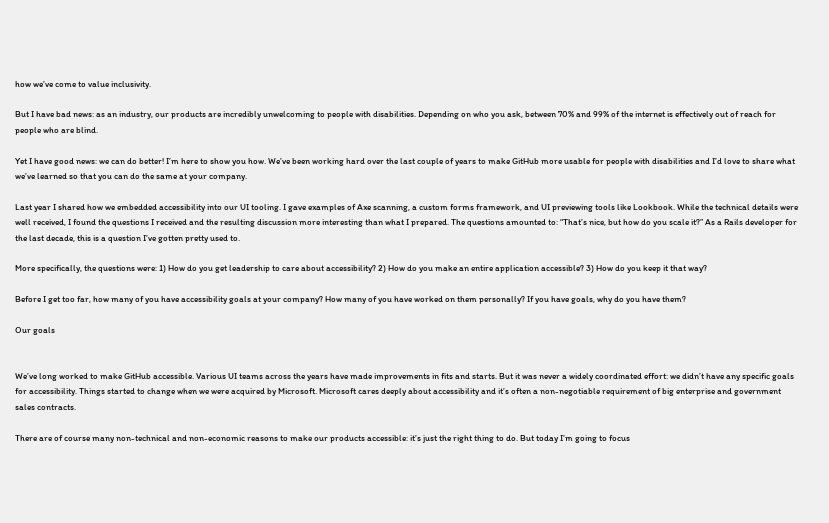how we’ve come to value inclusivity.

But I have bad news: as an industry, our products are incredibly unwelcoming to people with disabilities. Depending on who you ask, between 70% and 99% of the internet is effectively out of reach for people who are blind.

Yet I have good news: we can do better! I’m here to show you how. We’ve been working hard over the last couple of years to make GitHub more usable for people with disabilities and I’d love to share what we’ve learned so that you can do the same at your company.

Last year I shared how we embedded accessibility into our UI tooling. I gave examples of Axe scanning, a custom forms framework, and UI previewing tools like Lookbook. While the technical details were well received, I found the questions I received and the resulting discussion more interesting than what I prepared. The questions amounted to: “That’s nice, but how do you scale it?” As a Rails developer for the last decade, this is a question I’ve gotten pretty used to.

More specifically, the questions were: 1) How do you get leadership to care about accessibility? 2) How do you make an entire application accessible? 3) How do you keep it that way?

Before I get too far, how many of you have accessibility goals at your company? How many of you have worked on them personally? If you have goals, why do you have them?

Our goals


We’ve long worked to make GitHub accessible. Various UI teams across the years have made improvements in fits and starts. But it was never a widely coordinated effort: we didn’t have any specific goals for accessibility. Things started to change when we were acquired by Microsoft. Microsoft cares deeply about accessibility and it’s often a non-negotiable requirement of big enterprise and government sales contracts.

There are of course many non-technical and non-economic reasons to make our products accessible: it’s just the right thing to do. But today I’m going to focus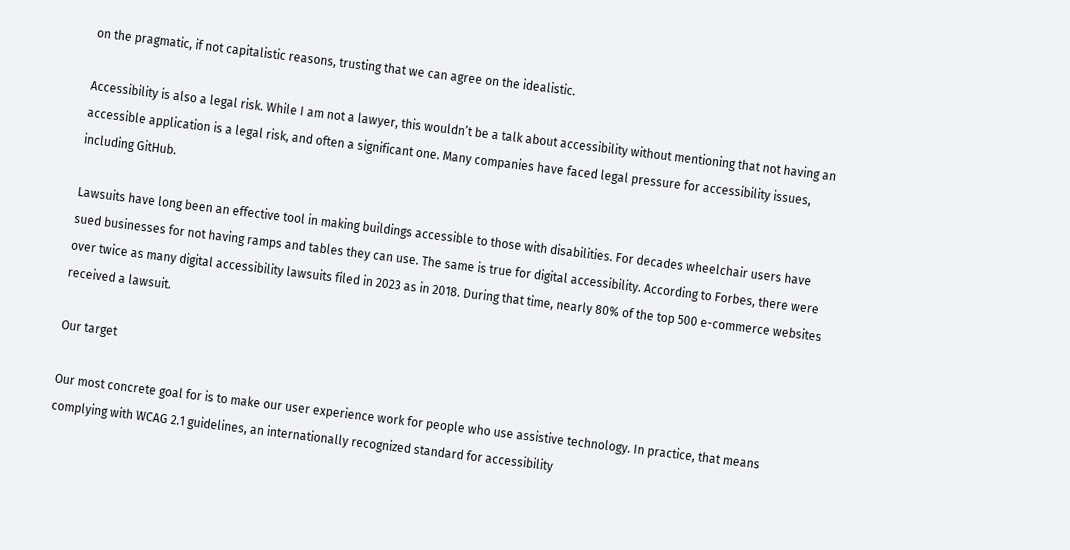on the pragmatic, if not capitalistic reasons, trusting that we can agree on the idealistic.

Accessibility is also a legal risk. While I am not a lawyer, this wouldn’t be a talk about accessibility without mentioning that not having an accessible application is a legal risk, and often a significant one. Many companies have faced legal pressure for accessibility issues, including GitHub.

Lawsuits have long been an effective tool in making buildings accessible to those with disabilities. For decades wheelchair users have sued businesses for not having ramps and tables they can use. The same is true for digital accessibility. According to Forbes, there were over twice as many digital accessibility lawsuits filed in 2023 as in 2018. During that time, nearly 80% of the top 500 e-commerce websites received a lawsuit.

Our target

Our most concrete goal for is to make our user experience work for people who use assistive technology. In practice, that means complying with WCAG 2.1 guidelines, an internationally recognized standard for accessibility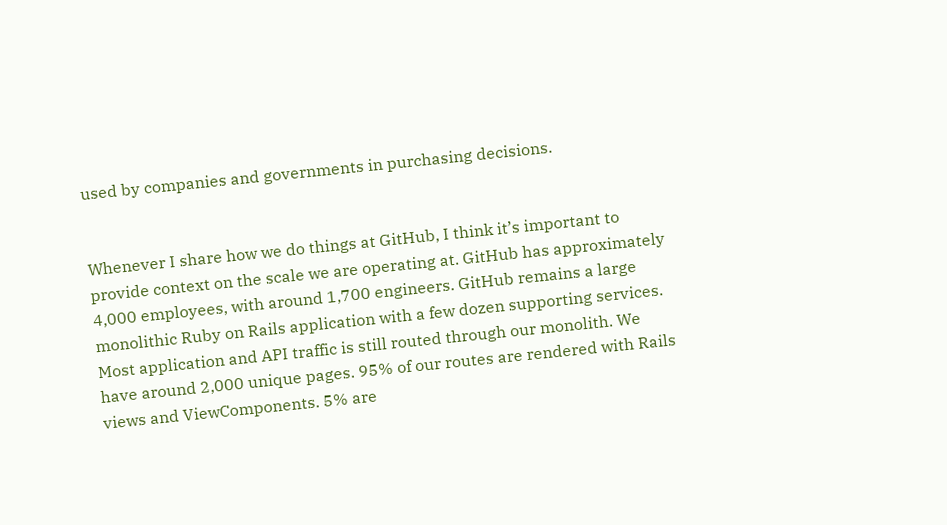used by companies and governments in purchasing decisions.


Whenever I share how we do things at GitHub, I think it’s important to provide context on the scale we are operating at. GitHub has approximately 4,000 employees, with around 1,700 engineers. GitHub remains a large monolithic Ruby on Rails application with a few dozen supporting services. Most application and API traffic is still routed through our monolith. We have around 2,000 unique pages. 95% of our routes are rendered with Rails views and ViewComponents. 5% are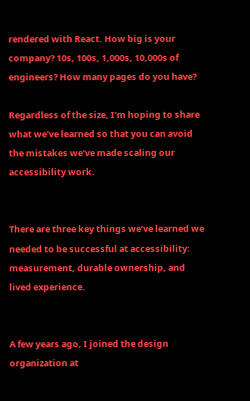rendered with React. How big is your company? 10s, 100s, 1,000s, 10,000s of engineers? How many pages do you have?

Regardless of the size, I’m hoping to share what we’ve learned so that you can avoid the mistakes we’ve made scaling our accessibility work.


There are three key things we’ve learned we needed to be successful at accessibility: measurement, durable ownership, and lived experience.


A few years ago, I joined the design organization at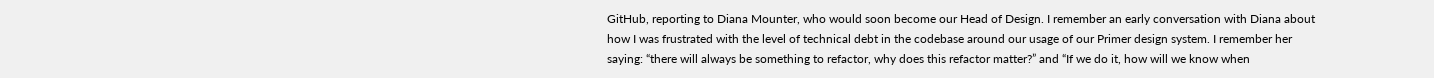GitHub, reporting to Diana Mounter, who would soon become our Head of Design. I remember an early conversation with Diana about how I was frustrated with the level of technical debt in the codebase around our usage of our Primer design system. I remember her saying: “there will always be something to refactor, why does this refactor matter?” and “If we do it, how will we know when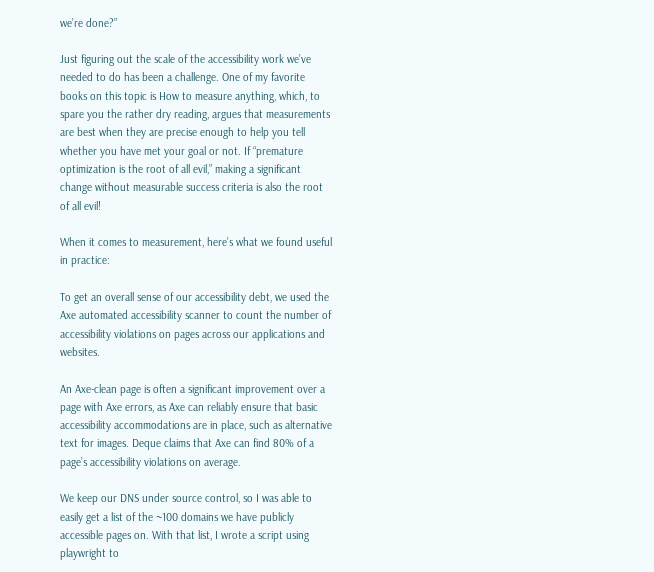we’re done?”

Just figuring out the scale of the accessibility work we’ve needed to do has been a challenge. One of my favorite books on this topic is How to measure anything, which, to spare you the rather dry reading, argues that measurements are best when they are precise enough to help you tell whether you have met your goal or not. If “premature optimization is the root of all evil,” making a significant change without measurable success criteria is also the root of all evil!

When it comes to measurement, here’s what we found useful in practice:

To get an overall sense of our accessibility debt, we used the Axe automated accessibility scanner to count the number of accessibility violations on pages across our applications and websites.

An Axe-clean page is often a significant improvement over a page with Axe errors, as Axe can reliably ensure that basic accessibility accommodations are in place, such as alternative text for images. Deque claims that Axe can find 80% of a page’s accessibility violations on average.

We keep our DNS under source control, so I was able to easily get a list of the ~100 domains we have publicly accessible pages on. With that list, I wrote a script using playwright to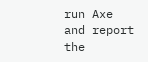run Axe and report the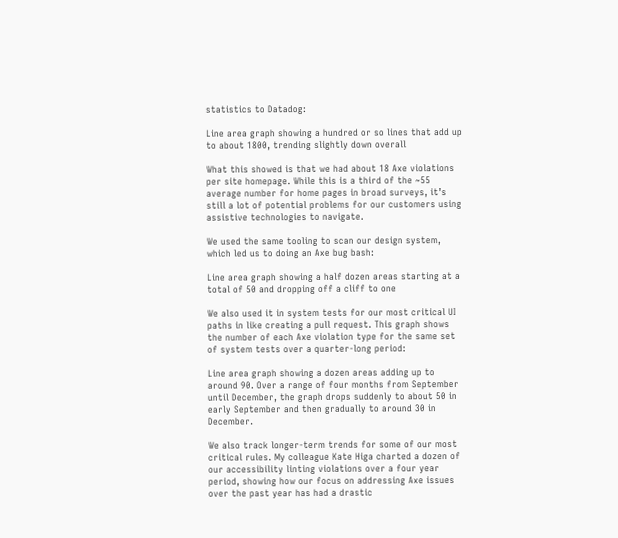statistics to Datadog:

Line area graph showing a hundred or so lines that add up to about 1800, trending slightly down overall

What this showed is that we had about 18 Axe violations per site homepage. While this is a third of the ~55 average number for home pages in broad surveys, it’s still a lot of potential problems for our customers using assistive technologies to navigate.

We used the same tooling to scan our design system, which led us to doing an Axe bug bash:

Line area graph showing a half dozen areas starting at a total of 50 and dropping off a cliff to one

We also used it in system tests for our most critical UI paths in like creating a pull request. This graph shows the number of each Axe violation type for the same set of system tests over a quarter-long period:

Line area graph showing a dozen areas adding up to around 90. Over a range of four months from September until December, the graph drops suddenly to about 50 in early September and then gradually to around 30 in December.

We also track longer-term trends for some of our most critical rules. My colleague Kate Higa charted a dozen of our accessibility linting violations over a four year period, showing how our focus on addressing Axe issues over the past year has had a drastic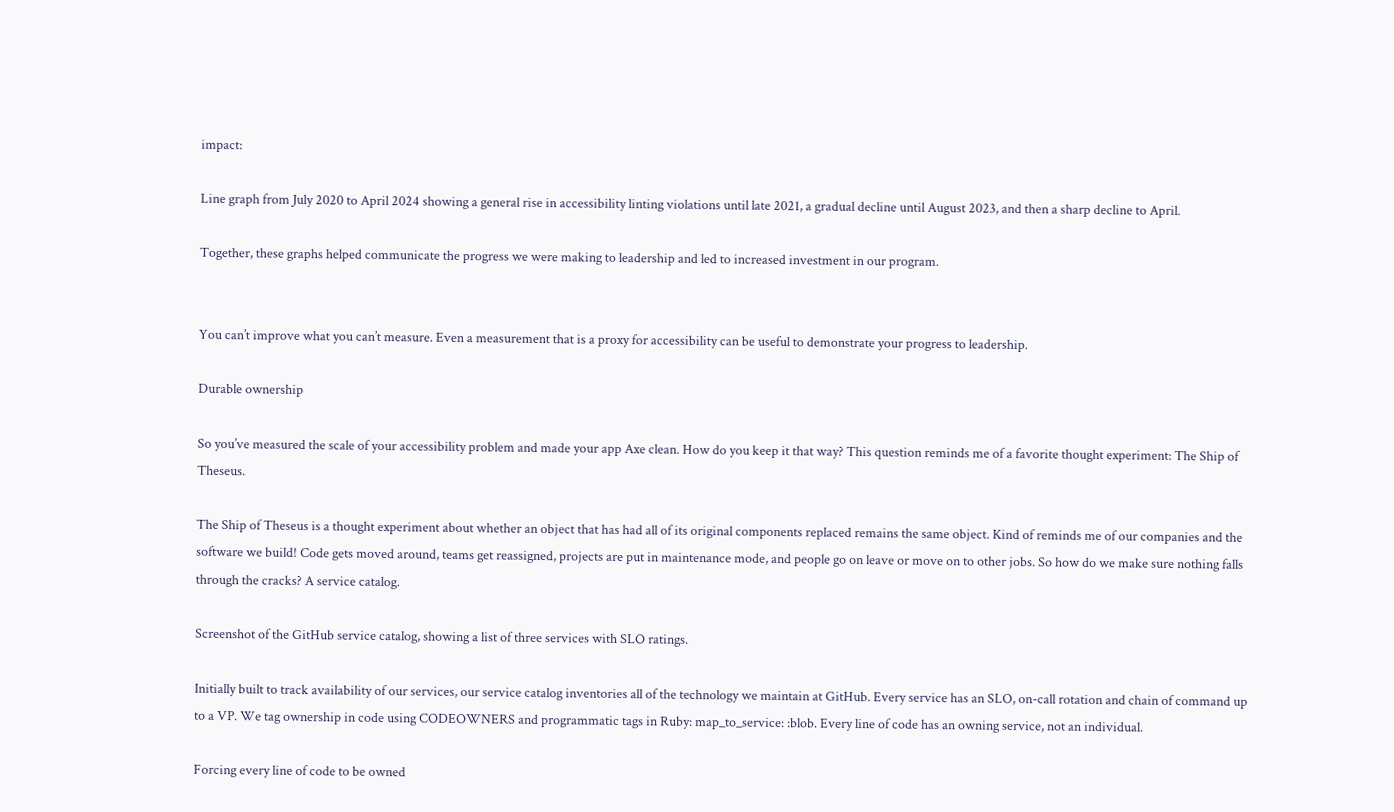impact:

Line graph from July 2020 to April 2024 showing a general rise in accessibility linting violations until late 2021, a gradual decline until August 2023, and then a sharp decline to April.

Together, these graphs helped communicate the progress we were making to leadership and led to increased investment in our program.


You can’t improve what you can’t measure. Even a measurement that is a proxy for accessibility can be useful to demonstrate your progress to leadership.

Durable ownership

So you’ve measured the scale of your accessibility problem and made your app Axe clean. How do you keep it that way? This question reminds me of a favorite thought experiment: The Ship of Theseus.

The Ship of Theseus is a thought experiment about whether an object that has had all of its original components replaced remains the same object. Kind of reminds me of our companies and the software we build! Code gets moved around, teams get reassigned, projects are put in maintenance mode, and people go on leave or move on to other jobs. So how do we make sure nothing falls through the cracks? A service catalog.

Screenshot of the GitHub service catalog, showing a list of three services with SLO ratings.

Initially built to track availability of our services, our service catalog inventories all of the technology we maintain at GitHub. Every service has an SLO, on-call rotation and chain of command up to a VP. We tag ownership in code using CODEOWNERS and programmatic tags in Ruby: map_to_service: :blob. Every line of code has an owning service, not an individual.

Forcing every line of code to be owned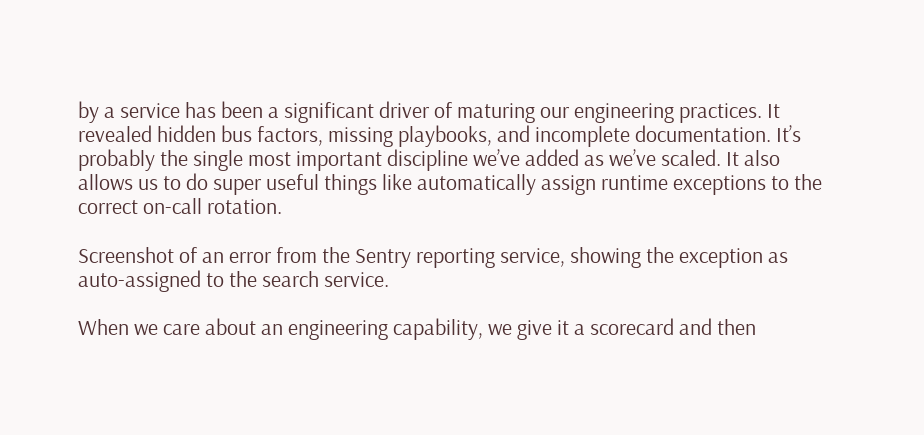by a service has been a significant driver of maturing our engineering practices. It revealed hidden bus factors, missing playbooks, and incomplete documentation. It’s probably the single most important discipline we’ve added as we’ve scaled. It also allows us to do super useful things like automatically assign runtime exceptions to the correct on-call rotation.

Screenshot of an error from the Sentry reporting service, showing the exception as auto-assigned to the search service.

When we care about an engineering capability, we give it a scorecard and then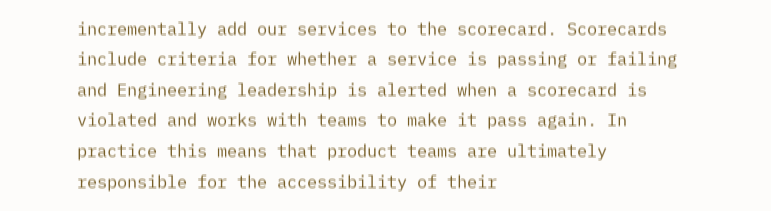incrementally add our services to the scorecard. Scorecards include criteria for whether a service is passing or failing and Engineering leadership is alerted when a scorecard is violated and works with teams to make it pass again. In practice this means that product teams are ultimately responsible for the accessibility of their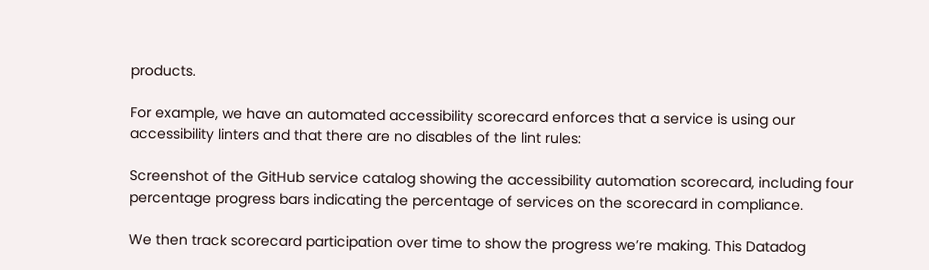products.

For example, we have an automated accessibility scorecard enforces that a service is using our accessibility linters and that there are no disables of the lint rules:

Screenshot of the GitHub service catalog showing the accessibility automation scorecard, including four percentage progress bars indicating the percentage of services on the scorecard in compliance.

We then track scorecard participation over time to show the progress we’re making. This Datadog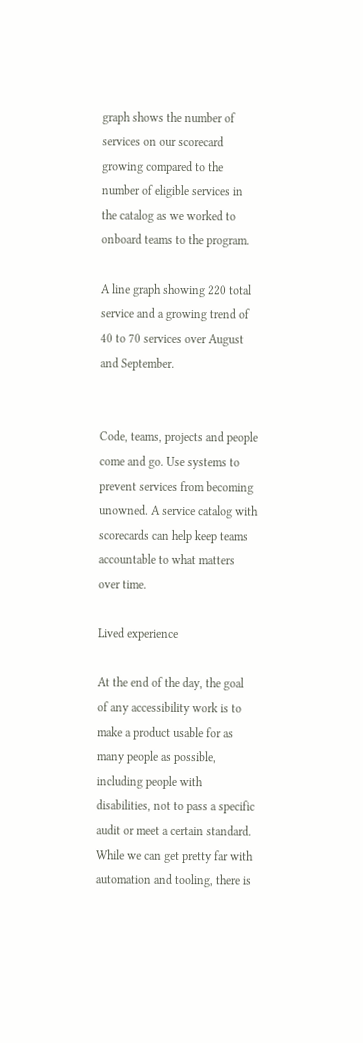graph shows the number of services on our scorecard growing compared to the number of eligible services in the catalog as we worked to onboard teams to the program.

A line graph showing 220 total service and a growing trend of 40 to 70 services over August and September.


Code, teams, projects and people come and go. Use systems to prevent services from becoming unowned. A service catalog with scorecards can help keep teams accountable to what matters over time.

Lived experience

At the end of the day, the goal of any accessibility work is to make a product usable for as many people as possible, including people with disabilities, not to pass a specific audit or meet a certain standard. While we can get pretty far with automation and tooling, there is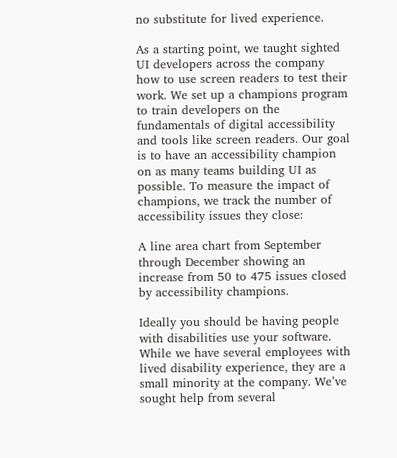no substitute for lived experience.

As a starting point, we taught sighted UI developers across the company how to use screen readers to test their work. We set up a champions program to train developers on the fundamentals of digital accessibility and tools like screen readers. Our goal is to have an accessibility champion on as many teams building UI as possible. To measure the impact of champions, we track the number of accessibility issues they close:

A line area chart from September through December showing an increase from 50 to 475 issues closed by accessibility champions.

Ideally you should be having people with disabilities use your software. While we have several employees with lived disability experience, they are a small minority at the company. We’ve sought help from several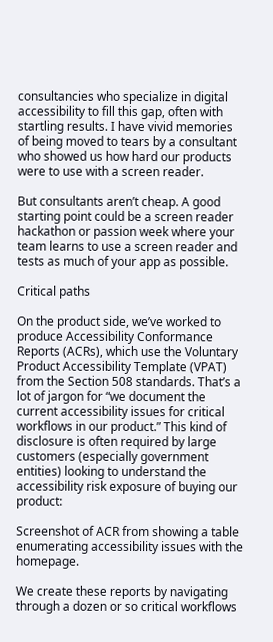consultancies who specialize in digital accessibility to fill this gap, often with startling results. I have vivid memories of being moved to tears by a consultant who showed us how hard our products were to use with a screen reader.

But consultants aren’t cheap. A good starting point could be a screen reader hackathon or passion week where your team learns to use a screen reader and tests as much of your app as possible.

Critical paths

On the product side, we’ve worked to produce Accessibility Conformance Reports (ACRs), which use the Voluntary Product Accessibility Template (VPAT) from the Section 508 standards. That’s a lot of jargon for “we document the current accessibility issues for critical workflows in our product.” This kind of disclosure is often required by large customers (especially government entities) looking to understand the accessibility risk exposure of buying our product:

Screenshot of ACR from showing a table enumerating accessibility issues with the homepage.

We create these reports by navigating through a dozen or so critical workflows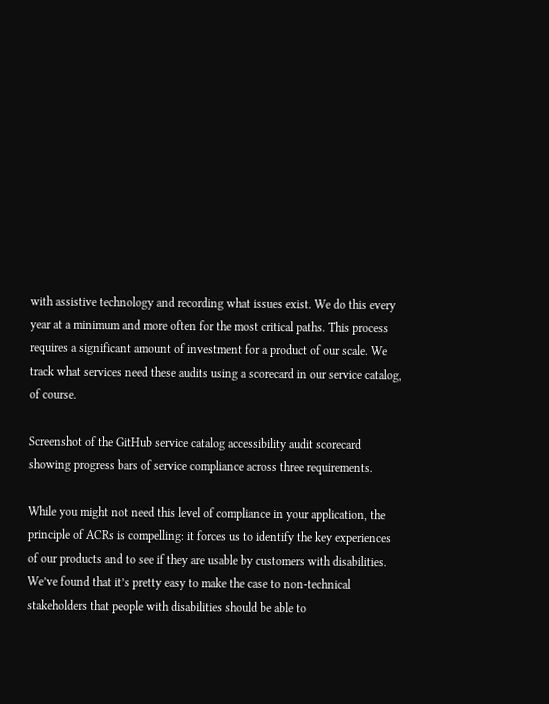with assistive technology and recording what issues exist. We do this every year at a minimum and more often for the most critical paths. This process requires a significant amount of investment for a product of our scale. We track what services need these audits using a scorecard in our service catalog, of course.

Screenshot of the GitHub service catalog accessibility audit scorecard showing progress bars of service compliance across three requirements.

While you might not need this level of compliance in your application, the principle of ACRs is compelling: it forces us to identify the key experiences of our products and to see if they are usable by customers with disabilities. We’ve found that it’s pretty easy to make the case to non-technical stakeholders that people with disabilities should be able to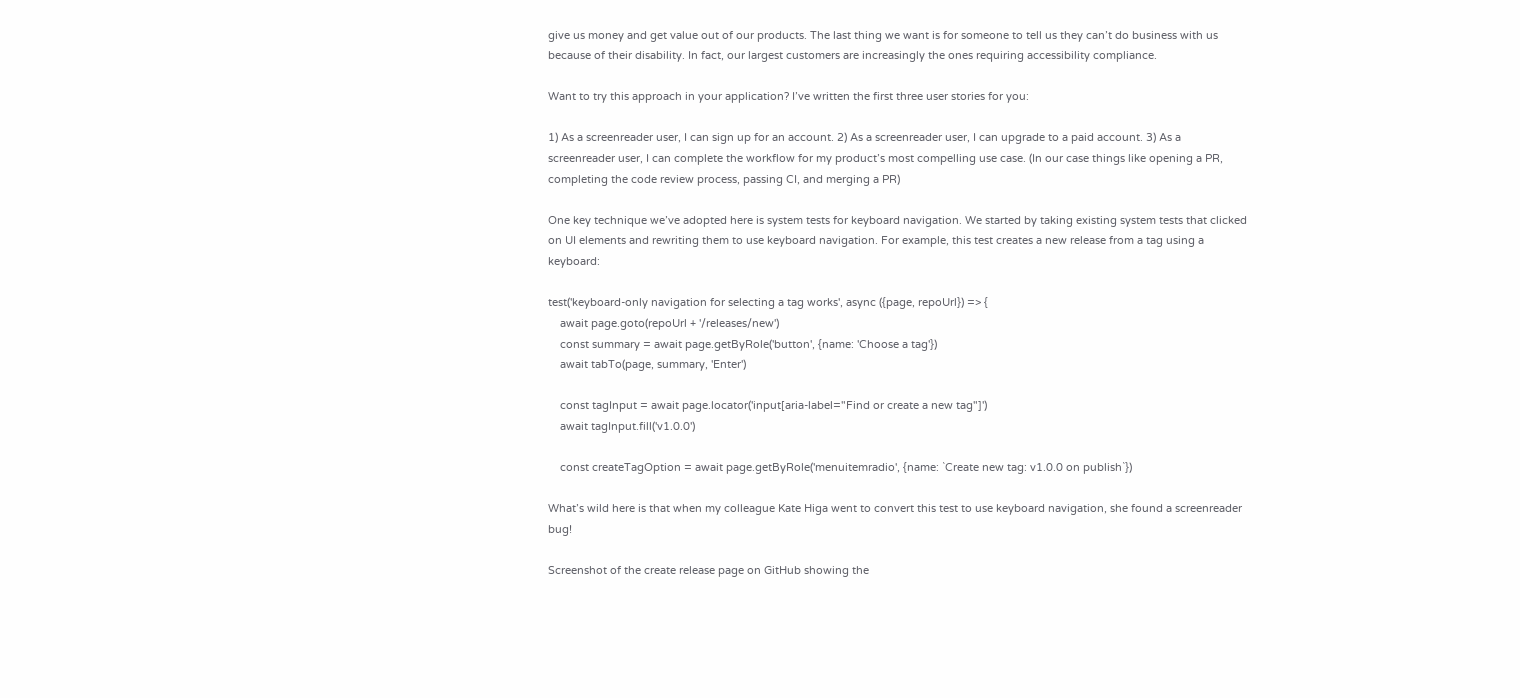give us money and get value out of our products. The last thing we want is for someone to tell us they can’t do business with us because of their disability. In fact, our largest customers are increasingly the ones requiring accessibility compliance.

Want to try this approach in your application? I’ve written the first three user stories for you:

1) As a screenreader user, I can sign up for an account. 2) As a screenreader user, I can upgrade to a paid account. 3) As a screenreader user, I can complete the workflow for my product’s most compelling use case. (In our case things like opening a PR, completing the code review process, passing CI, and merging a PR)

One key technique we’ve adopted here is system tests for keyboard navigation. We started by taking existing system tests that clicked on UI elements and rewriting them to use keyboard navigation. For example, this test creates a new release from a tag using a keyboard:

test('keyboard-only navigation for selecting a tag works', async ({page, repoUrl}) => {
    await page.goto(repoUrl + '/releases/new')
    const summary = await page.getByRole('button', {name: 'Choose a tag'})
    await tabTo(page, summary, 'Enter')

    const tagInput = await page.locator('input[aria-label="Find or create a new tag"]')
    await tagInput.fill('v1.0.0')

    const createTagOption = await page.getByRole('menuitemradio', {name: `Create new tag: v1.0.0 on publish`})

What’s wild here is that when my colleague Kate Higa went to convert this test to use keyboard navigation, she found a screenreader bug!

Screenshot of the create release page on GitHub showing the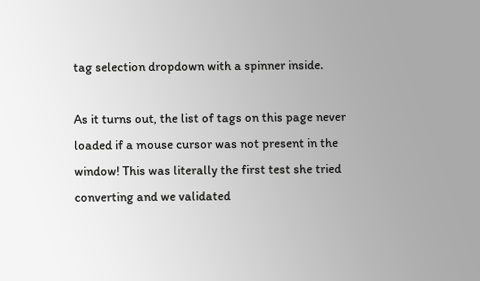tag selection dropdown with a spinner inside.

As it turns out, the list of tags on this page never loaded if a mouse cursor was not present in the window! This was literally the first test she tried converting and we validated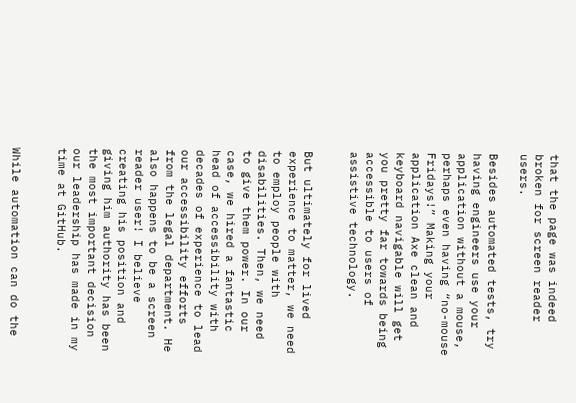that the page was indeed broken for screen reader users.

Besides automated tests, try having engineers use your application without a mouse, perhaps even having “no-mouse Fridays!” Making your application Axe clean and keyboard navigable will get you pretty far towards being accessible to users of assistive technology.


But ultimately for lived experience to matter, we need to employ people with disabilities. Then, we need to give them power. In our case, we hired a fantastic head of accessibility with decades of experience to lead our accessibility efforts from the legal department. He also happens to be a screen reader user! I believe creating his position and giving him authority has been the most important decision our leadership has made in my time at GitHub.


While automation can do the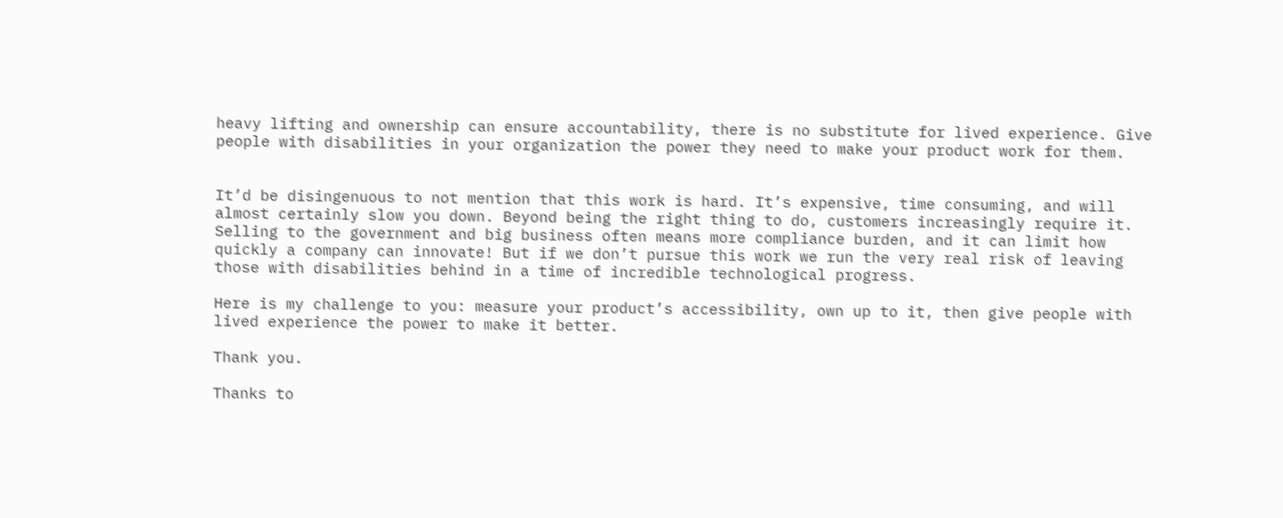heavy lifting and ownership can ensure accountability, there is no substitute for lived experience. Give people with disabilities in your organization the power they need to make your product work for them.


It’d be disingenuous to not mention that this work is hard. It’s expensive, time consuming, and will almost certainly slow you down. Beyond being the right thing to do, customers increasingly require it. Selling to the government and big business often means more compliance burden, and it can limit how quickly a company can innovate! But if we don’t pursue this work we run the very real risk of leaving those with disabilities behind in a time of incredible technological progress.

Here is my challenge to you: measure your product’s accessibility, own up to it, then give people with lived experience the power to make it better.

Thank you.

Thanks to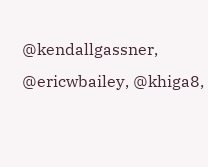@kendallgassner, @ericwbailey, @khiga8,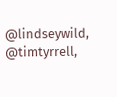@lindseywild, @timtyrrell,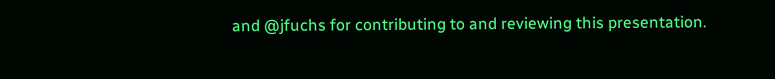and @jfuchs for contributing to and reviewing this presentation.